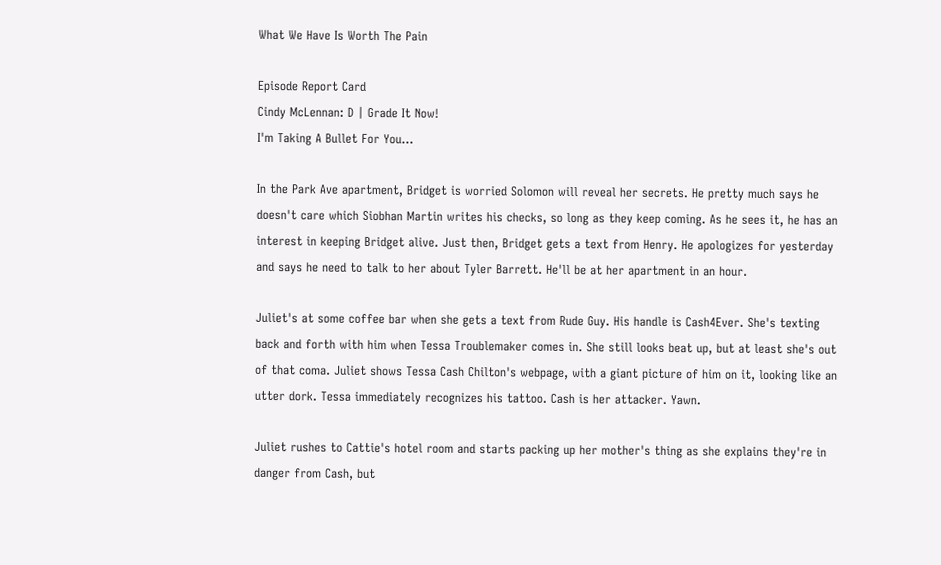What We Have Is Worth The Pain

Episode Report Card
Cindy McLennan: D | Grade It Now!
I'm Taking A Bullet For You...

In the Park Ave apartment, Bridget is worried Solomon will reveal her secrets. He pretty much says he doesn't care which Siobhan Martin writes his checks, so long as they keep coming. As he sees it, he has an interest in keeping Bridget alive. Just then, Bridget gets a text from Henry. He apologizes for yesterday and says he need to talk to her about Tyler Barrett. He'll be at her apartment in an hour.

Juliet's at some coffee bar when she gets a text from Rude Guy. His handle is Cash4Ever. She's texting back and forth with him when Tessa Troublemaker comes in. She still looks beat up, but at least she's out of that coma. Juliet shows Tessa Cash Chilton's webpage, with a giant picture of him on it, looking like an utter dork. Tessa immediately recognizes his tattoo. Cash is her attacker. Yawn.

Juliet rushes to Cattie's hotel room and starts packing up her mother's thing as she explains they're in danger from Cash, but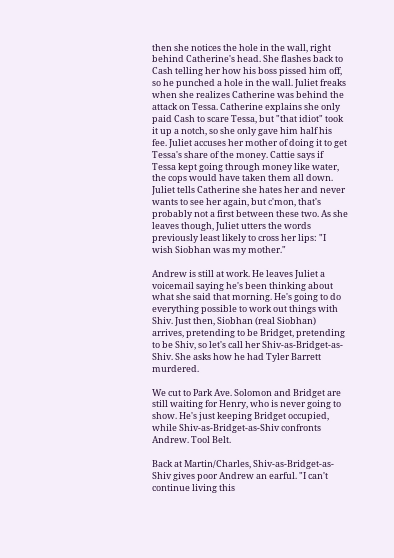then she notices the hole in the wall, right behind Catherine's head. She flashes back to Cash telling her how his boss pissed him off, so he punched a hole in the wall. Juliet freaks when she realizes Catherine was behind the attack on Tessa. Catherine explains she only paid Cash to scare Tessa, but "that idiot" took it up a notch, so she only gave him half his fee. Juliet accuses her mother of doing it to get Tessa's share of the money. Cattie says if Tessa kept going through money like water, the cops would have taken them all down. Juliet tells Catherine she hates her and never wants to see her again, but c'mon, that's probably not a first between these two. As she leaves though, Juliet utters the words previously least likely to cross her lips: "I wish Siobhan was my mother."

Andrew is still at work. He leaves Juliet a voicemail saying he's been thinking about what she said that morning. He's going to do everything possible to work out things with Shiv. Just then, Siobhan (real Siobhan) arrives, pretending to be Bridget, pretending to be Shiv, so let's call her Shiv-as-Bridget-as-Shiv. She asks how he had Tyler Barrett murdered.

We cut to Park Ave. Solomon and Bridget are still waiting for Henry, who is never going to show. He's just keeping Bridget occupied, while Shiv-as-Bridget-as-Shiv confronts Andrew. Tool Belt.

Back at Martin/Charles, Shiv-as-Bridget-as-Shiv gives poor Andrew an earful. "I can't continue living this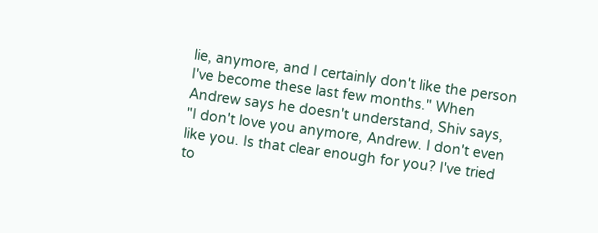lie, anymore, and I certainly don't like the person I've become these last few months." When Andrew says he doesn't understand, Shiv says, "I don't love you anymore, Andrew. I don't even like you. Is that clear enough for you? I've tried to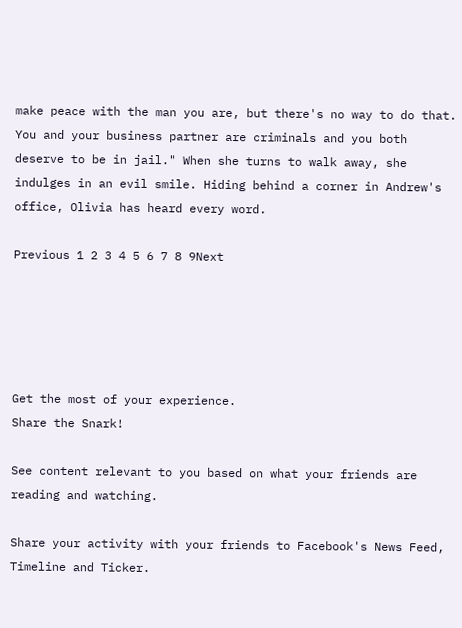make peace with the man you are, but there's no way to do that. You and your business partner are criminals and you both deserve to be in jail." When she turns to walk away, she indulges in an evil smile. Hiding behind a corner in Andrew's office, Olivia has heard every word.

Previous 1 2 3 4 5 6 7 8 9Next





Get the most of your experience.
Share the Snark!

See content relevant to you based on what your friends are reading and watching.

Share your activity with your friends to Facebook's News Feed, Timeline and Ticker.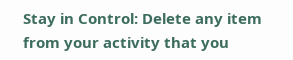Stay in Control: Delete any item from your activity that you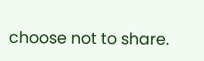choose not to share.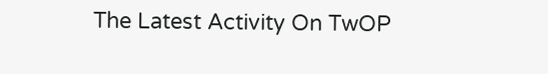The Latest Activity On TwOP